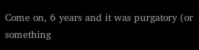Come on, 6 years and it was purgatory (or something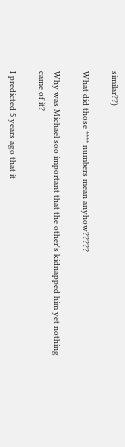similar??)

What did those **** numbers mean anyhow?????

Why was Michael soo important that the other's kidnapped him yet nothing
came of it?

I predicted 5 years ago that it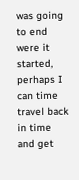was going to end were it started, perhaps I
can time travel back in time and get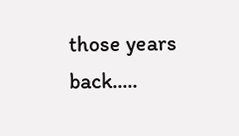those years back.....